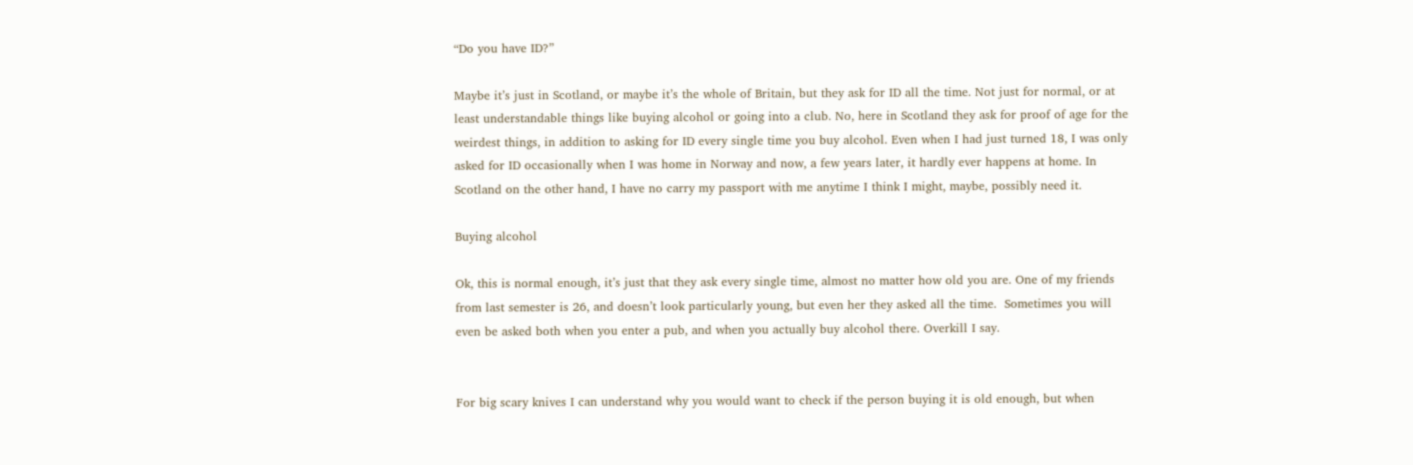“Do you have ID?”

Maybe it’s just in Scotland, or maybe it’s the whole of Britain, but they ask for ID all the time. Not just for normal, or at least understandable things like buying alcohol or going into a club. No, here in Scotland they ask for proof of age for the weirdest things, in addition to asking for ID every single time you buy alcohol. Even when I had just turned 18, I was only asked for ID occasionally when I was home in Norway and now, a few years later, it hardly ever happens at home. In Scotland on the other hand, I have no carry my passport with me anytime I think I might, maybe, possibly need it.

Buying alcohol

Ok, this is normal enough, it’s just that they ask every single time, almost no matter how old you are. One of my friends from last semester is 26, and doesn’t look particularly young, but even her they asked all the time.  Sometimes you will even be asked both when you enter a pub, and when you actually buy alcohol there. Overkill I say.


For big scary knives I can understand why you would want to check if the person buying it is old enough, but when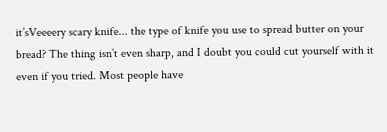it’sVeeeery scary knife... the type of knife you use to spread butter on your bread? The thing isn’t even sharp, and I doubt you could cut yourself with it even if you tried. Most people have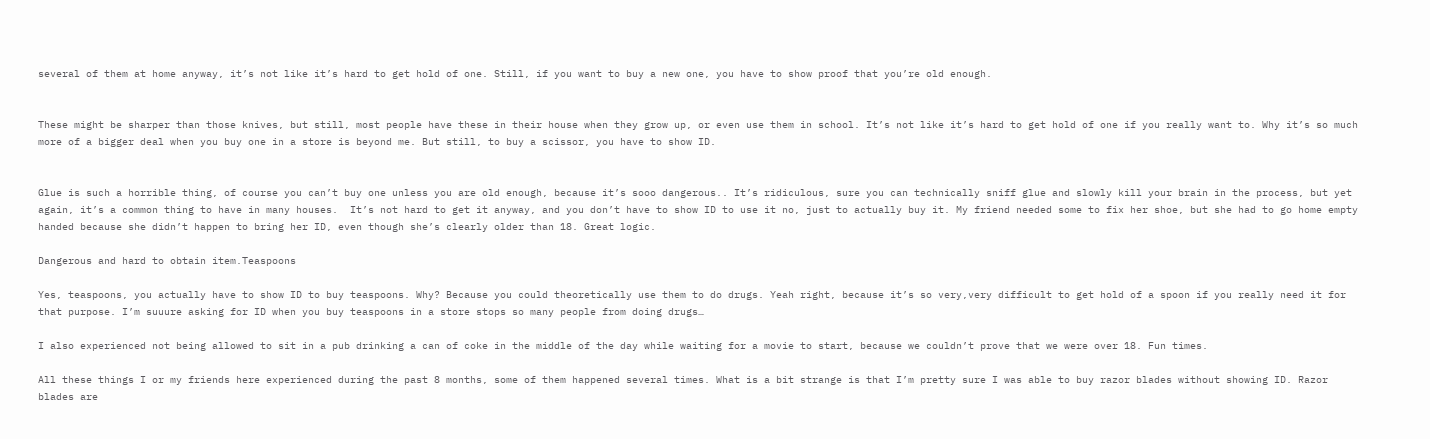several of them at home anyway, it’s not like it’s hard to get hold of one. Still, if you want to buy a new one, you have to show proof that you’re old enough.


These might be sharper than those knives, but still, most people have these in their house when they grow up, or even use them in school. It’s not like it’s hard to get hold of one if you really want to. Why it’s so much more of a bigger deal when you buy one in a store is beyond me. But still, to buy a scissor, you have to show ID.


Glue is such a horrible thing, of course you can’t buy one unless you are old enough, because it’s sooo dangerous.. It’s ridiculous, sure you can technically sniff glue and slowly kill your brain in the process, but yet again, it’s a common thing to have in many houses.  It’s not hard to get it anyway, and you don’t have to show ID to use it no, just to actually buy it. My friend needed some to fix her shoe, but she had to go home empty handed because she didn’t happen to bring her ID, even though she’s clearly older than 18. Great logic.

Dangerous and hard to obtain item.Teaspoons

Yes, teaspoons, you actually have to show ID to buy teaspoons. Why? Because you could theoretically use them to do drugs. Yeah right, because it’s so very,very difficult to get hold of a spoon if you really need it for that purpose. I’m suuure asking for ID when you buy teaspoons in a store stops so many people from doing drugs…

I also experienced not being allowed to sit in a pub drinking a can of coke in the middle of the day while waiting for a movie to start, because we couldn’t prove that we were over 18. Fun times.

All these things I or my friends here experienced during the past 8 months, some of them happened several times. What is a bit strange is that I’m pretty sure I was able to buy razor blades without showing ID. Razor blades are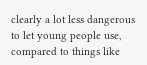clearly a lot less dangerous to let young people use, compared to things like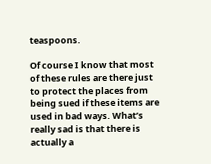teaspoons.

Of course I know that most of these rules are there just to protect the places from being sued if these items are used in bad ways. What’s really sad is that there is actually a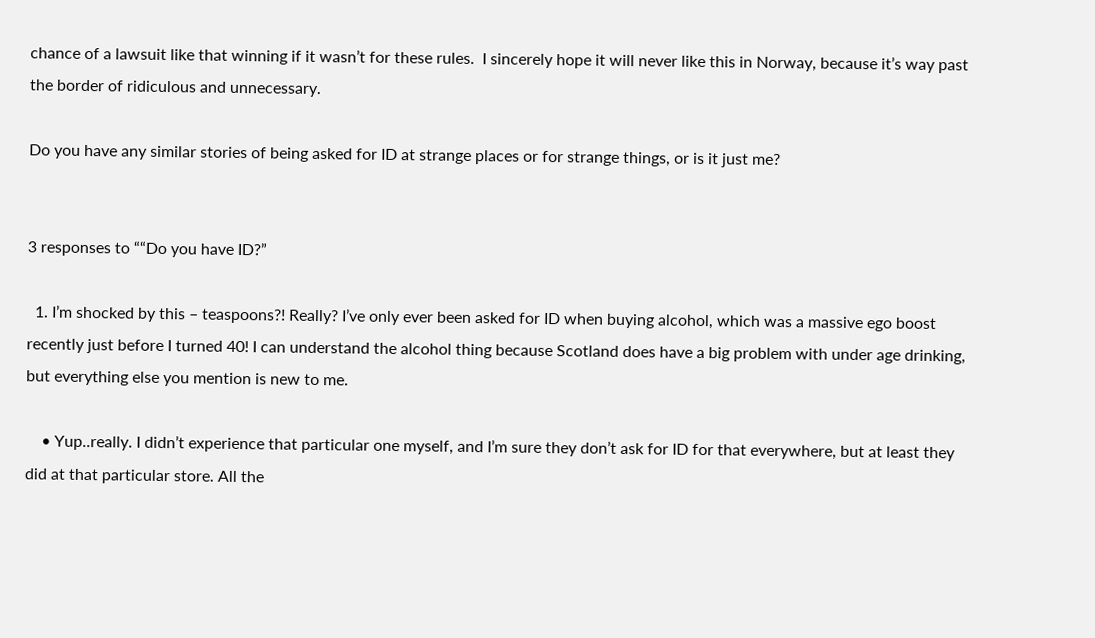chance of a lawsuit like that winning if it wasn’t for these rules.  I sincerely hope it will never like this in Norway, because it’s way past the border of ridiculous and unnecessary.

Do you have any similar stories of being asked for ID at strange places or for strange things, or is it just me?


3 responses to ““Do you have ID?”

  1. I’m shocked by this – teaspoons?! Really? I’ve only ever been asked for ID when buying alcohol, which was a massive ego boost recently just before I turned 40! I can understand the alcohol thing because Scotland does have a big problem with under age drinking, but everything else you mention is new to me.

    • Yup..really. I didn’t experience that particular one myself, and I’m sure they don’t ask for ID for that everywhere, but at least they did at that particular store. All the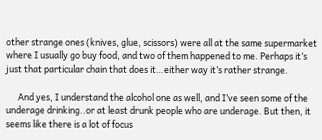other strange ones (knives, glue, scissors) were all at the same supermarket where I usually go buy food, and two of them happened to me. Perhaps it’s just that particular chain that does it…either way it’s rather strange.

      And yes, I understand the alcohol one as well, and I’ve seen some of the underage drinking..or at least drunk people who are underage. But then, it seems like there is a lot of focus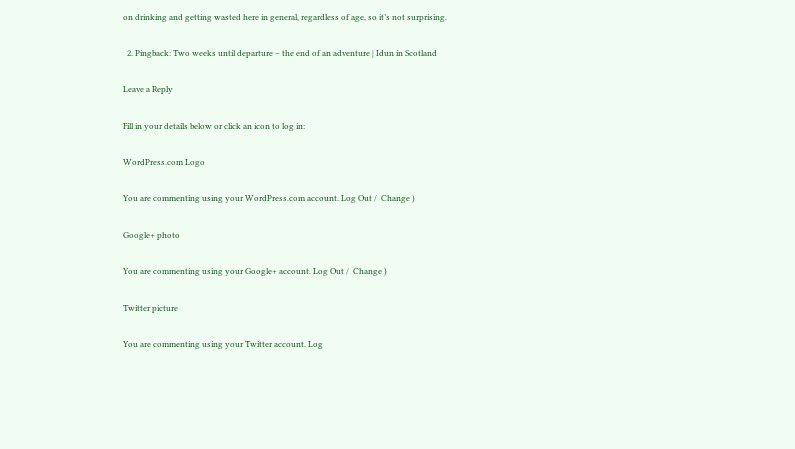on drinking and getting wasted here in general, regardless of age, so it’s not surprising.

  2. Pingback: Two weeks until departure – the end of an adventure | Idun in Scotland

Leave a Reply

Fill in your details below or click an icon to log in:

WordPress.com Logo

You are commenting using your WordPress.com account. Log Out /  Change )

Google+ photo

You are commenting using your Google+ account. Log Out /  Change )

Twitter picture

You are commenting using your Twitter account. Log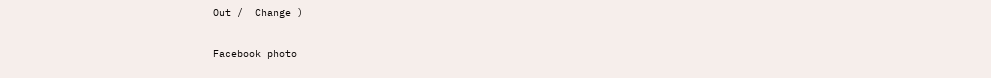Out /  Change )

Facebook photo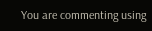You are commenting using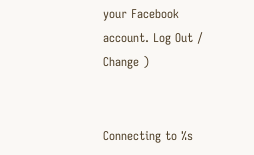your Facebook account. Log Out /  Change )


Connecting to %s